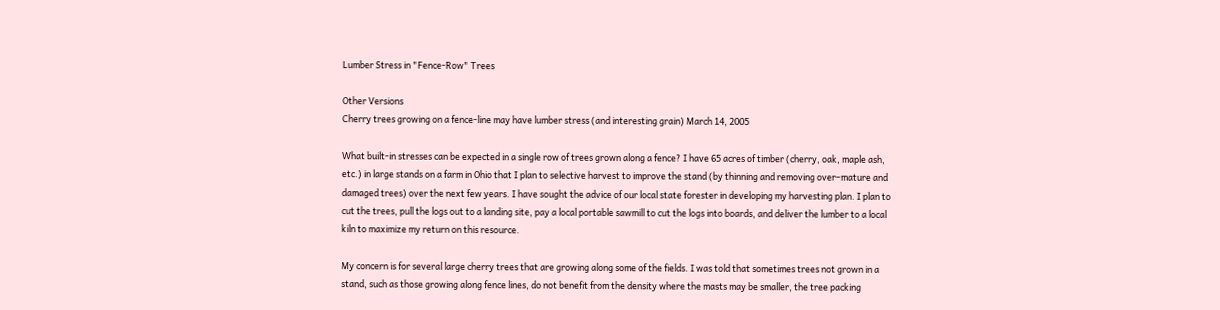Lumber Stress in "Fence-Row" Trees

Other Versions
Cherry trees growing on a fence-line may have lumber stress (and interesting grain) March 14, 2005

What built-in stresses can be expected in a single row of trees grown along a fence? I have 65 acres of timber (cherry, oak, maple ash, etc.) in large stands on a farm in Ohio that I plan to selective harvest to improve the stand (by thinning and removing over–mature and damaged trees) over the next few years. I have sought the advice of our local state forester in developing my harvesting plan. I plan to cut the trees, pull the logs out to a landing site, pay a local portable sawmill to cut the logs into boards, and deliver the lumber to a local kiln to maximize my return on this resource.

My concern is for several large cherry trees that are growing along some of the fields. I was told that sometimes trees not grown in a stand, such as those growing along fence lines, do not benefit from the density where the masts may be smaller, the tree packing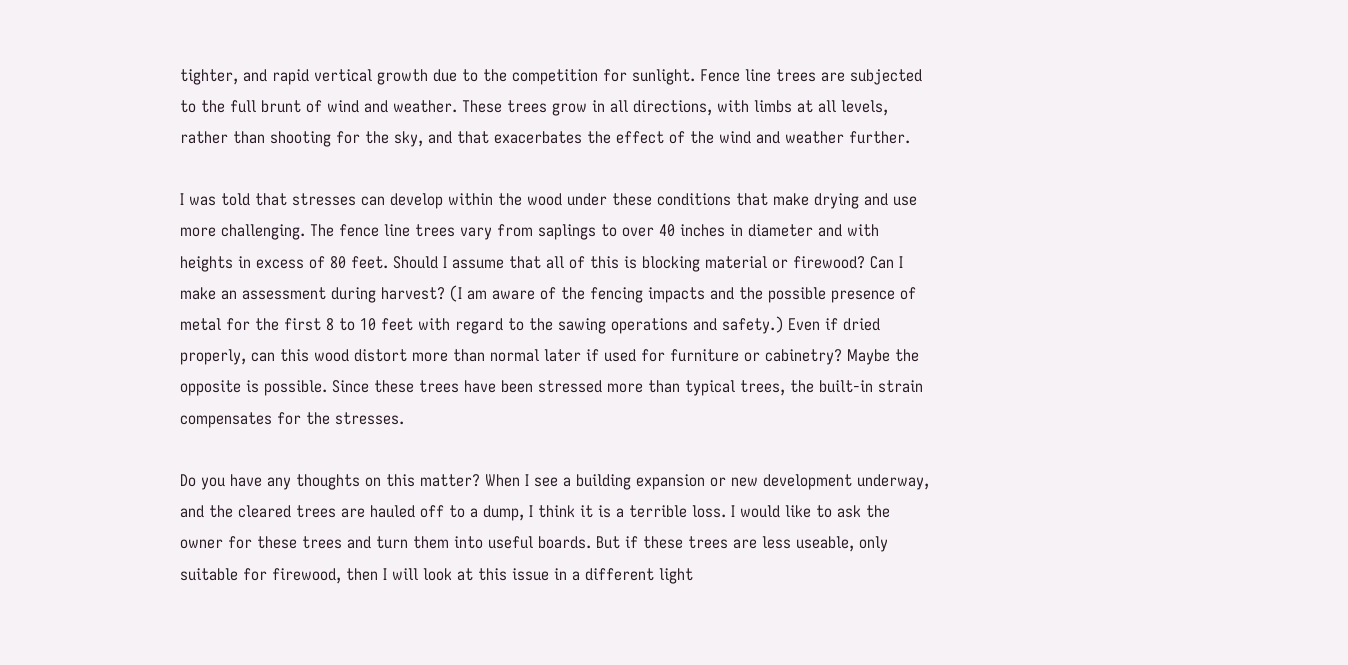tighter, and rapid vertical growth due to the competition for sunlight. Fence line trees are subjected to the full brunt of wind and weather. These trees grow in all directions, with limbs at all levels, rather than shooting for the sky, and that exacerbates the effect of the wind and weather further.

I was told that stresses can develop within the wood under these conditions that make drying and use more challenging. The fence line trees vary from saplings to over 40 inches in diameter and with heights in excess of 80 feet. Should I assume that all of this is blocking material or firewood? Can I make an assessment during harvest? (I am aware of the fencing impacts and the possible presence of metal for the first 8 to 10 feet with regard to the sawing operations and safety.) Even if dried properly, can this wood distort more than normal later if used for furniture or cabinetry? Maybe the opposite is possible. Since these trees have been stressed more than typical trees, the built-in strain compensates for the stresses.

Do you have any thoughts on this matter? When I see a building expansion or new development underway, and the cleared trees are hauled off to a dump, I think it is a terrible loss. I would like to ask the owner for these trees and turn them into useful boards. But if these trees are less useable, only suitable for firewood, then I will look at this issue in a different light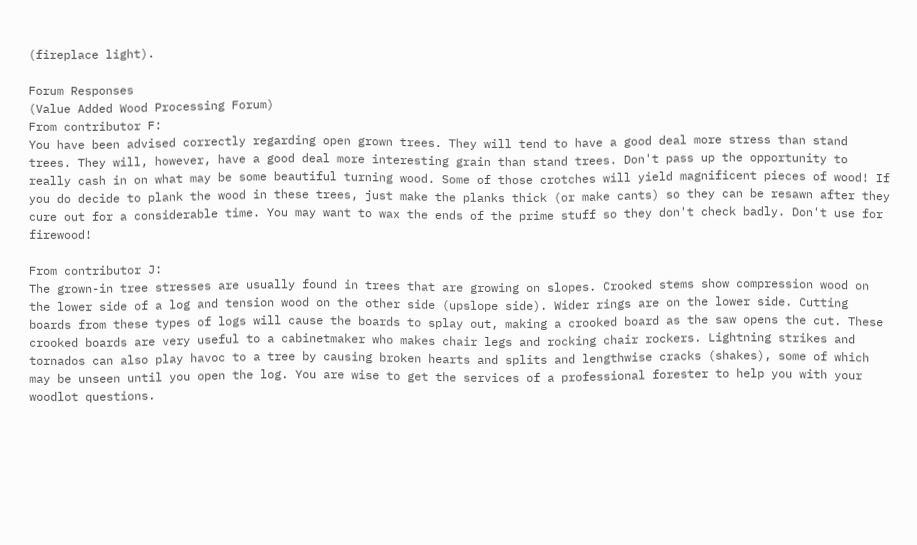(fireplace light).

Forum Responses
(Value Added Wood Processing Forum)
From contributor F:
You have been advised correctly regarding open grown trees. They will tend to have a good deal more stress than stand trees. They will, however, have a good deal more interesting grain than stand trees. Don't pass up the opportunity to really cash in on what may be some beautiful turning wood. Some of those crotches will yield magnificent pieces of wood! If you do decide to plank the wood in these trees, just make the planks thick (or make cants) so they can be resawn after they cure out for a considerable time. You may want to wax the ends of the prime stuff so they don't check badly. Don't use for firewood!

From contributor J:
The grown-in tree stresses are usually found in trees that are growing on slopes. Crooked stems show compression wood on the lower side of a log and tension wood on the other side (upslope side). Wider rings are on the lower side. Cutting boards from these types of logs will cause the boards to splay out, making a crooked board as the saw opens the cut. These crooked boards are very useful to a cabinetmaker who makes chair legs and rocking chair rockers. Lightning strikes and tornados can also play havoc to a tree by causing broken hearts and splits and lengthwise cracks (shakes), some of which may be unseen until you open the log. You are wise to get the services of a professional forester to help you with your woodlot questions.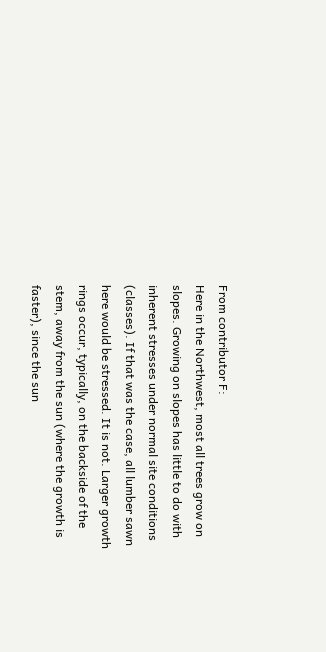From contributor F:
Here in the Northwest, most all trees grow on slopes. Growing on slopes has little to do with inherent stresses under normal site conditions (classes). If that was the case, all lumber sawn here would be stressed. It is not. Larger growth rings occur, typically, on the backside of the stem, away from the sun (where the growth is faster), since the sun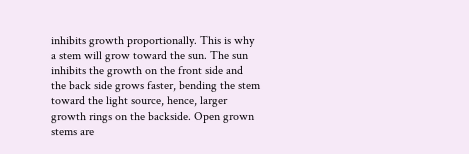inhibits growth proportionally. This is why a stem will grow toward the sun. The sun inhibits the growth on the front side and the back side grows faster, bending the stem toward the light source, hence, larger growth rings on the backside. Open grown stems are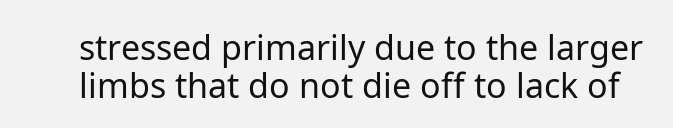stressed primarily due to the larger limbs that do not die off to lack of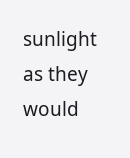sunlight as they would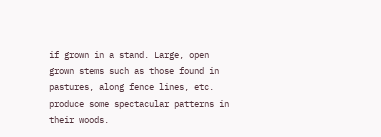if grown in a stand. Large, open grown stems such as those found in pastures, along fence lines, etc. produce some spectacular patterns in their woods.